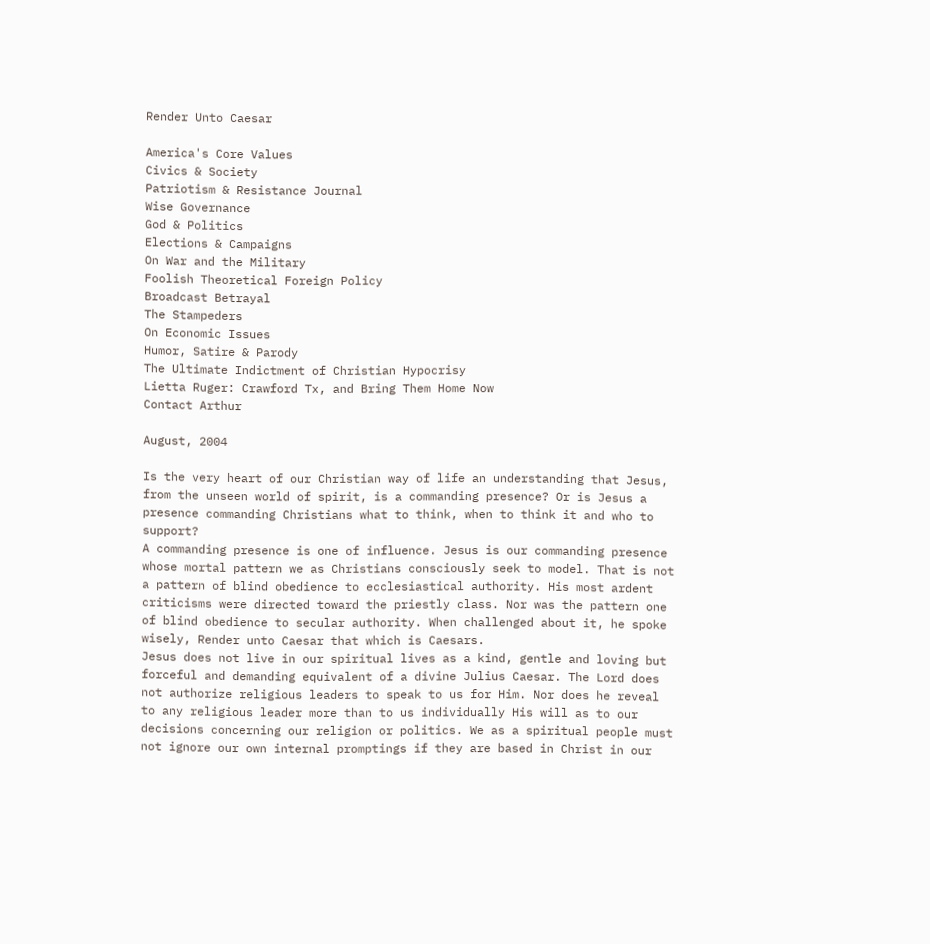Render Unto Caesar

America's Core Values
Civics & Society
Patriotism & Resistance Journal
Wise Governance
God & Politics
Elections & Campaigns
On War and the Military
Foolish Theoretical Foreign Policy
Broadcast Betrayal
The Stampeders
On Economic Issues
Humor, Satire & Parody
The Ultimate Indictment of Christian Hypocrisy
Lietta Ruger: Crawford Tx, and Bring Them Home Now
Contact Arthur

August, 2004

Is the very heart of our Christian way of life an understanding that Jesus, from the unseen world of spirit, is a commanding presence? Or is Jesus a presence commanding Christians what to think, when to think it and who to support?
A commanding presence is one of influence. Jesus is our commanding presence whose mortal pattern we as Christians consciously seek to model. That is not a pattern of blind obedience to ecclesiastical authority. His most ardent criticisms were directed toward the priestly class. Nor was the pattern one of blind obedience to secular authority. When challenged about it, he spoke wisely, Render unto Caesar that which is Caesars.
Jesus does not live in our spiritual lives as a kind, gentle and loving but forceful and demanding equivalent of a divine Julius Caesar. The Lord does not authorize religious leaders to speak to us for Him. Nor does he reveal to any religious leader more than to us individually His will as to our decisions concerning our religion or politics. We as a spiritual people must not ignore our own internal promptings if they are based in Christ in our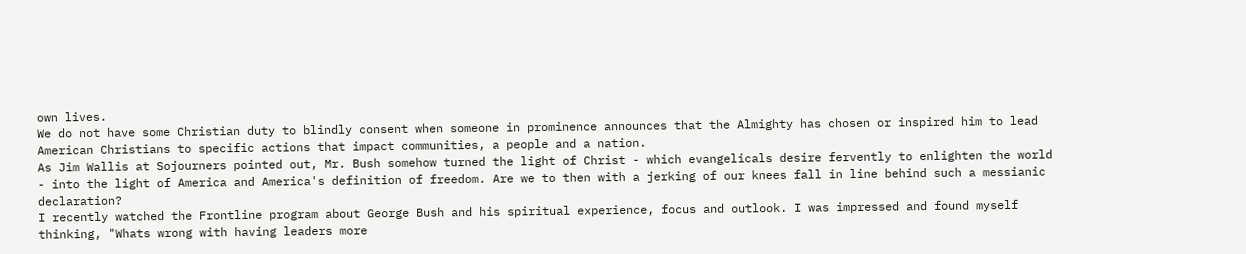own lives.
We do not have some Christian duty to blindly consent when someone in prominence announces that the Almighty has chosen or inspired him to lead American Christians to specific actions that impact communities, a people and a nation.
As Jim Wallis at Sojourners pointed out, Mr. Bush somehow turned the light of Christ - which evangelicals desire fervently to enlighten the world - into the light of America and America's definition of freedom. Are we to then with a jerking of our knees fall in line behind such a messianic declaration?
I recently watched the Frontline program about George Bush and his spiritual experience, focus and outlook. I was impressed and found myself thinking, "Whats wrong with having leaders more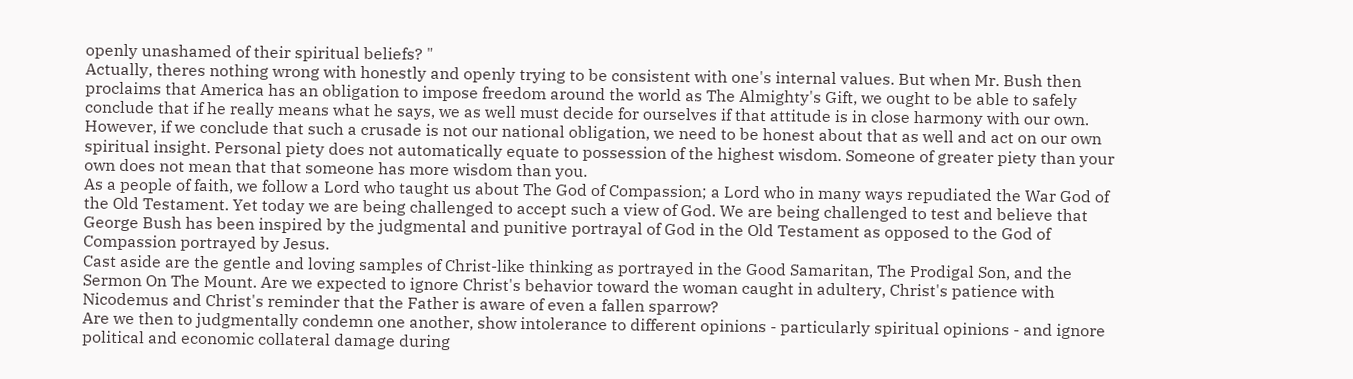openly unashamed of their spiritual beliefs? "
Actually, theres nothing wrong with honestly and openly trying to be consistent with one's internal values. But when Mr. Bush then proclaims that America has an obligation to impose freedom around the world as The Almighty's Gift, we ought to be able to safely conclude that if he really means what he says, we as well must decide for ourselves if that attitude is in close harmony with our own.
However, if we conclude that such a crusade is not our national obligation, we need to be honest about that as well and act on our own spiritual insight. Personal piety does not automatically equate to possession of the highest wisdom. Someone of greater piety than your own does not mean that that someone has more wisdom than you.
As a people of faith, we follow a Lord who taught us about The God of Compassion; a Lord who in many ways repudiated the War God of the Old Testament. Yet today we are being challenged to accept such a view of God. We are being challenged to test and believe that George Bush has been inspired by the judgmental and punitive portrayal of God in the Old Testament as opposed to the God of Compassion portrayed by Jesus.
Cast aside are the gentle and loving samples of Christ-like thinking as portrayed in the Good Samaritan, The Prodigal Son, and the Sermon On The Mount. Are we expected to ignore Christ's behavior toward the woman caught in adultery, Christ's patience with Nicodemus and Christ's reminder that the Father is aware of even a fallen sparrow?
Are we then to judgmentally condemn one another, show intolerance to different opinions - particularly spiritual opinions - and ignore political and economic collateral damage during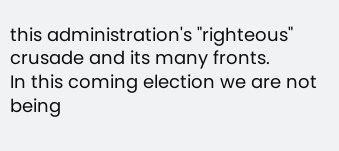this administration's "righteous" crusade and its many fronts.
In this coming election we are not being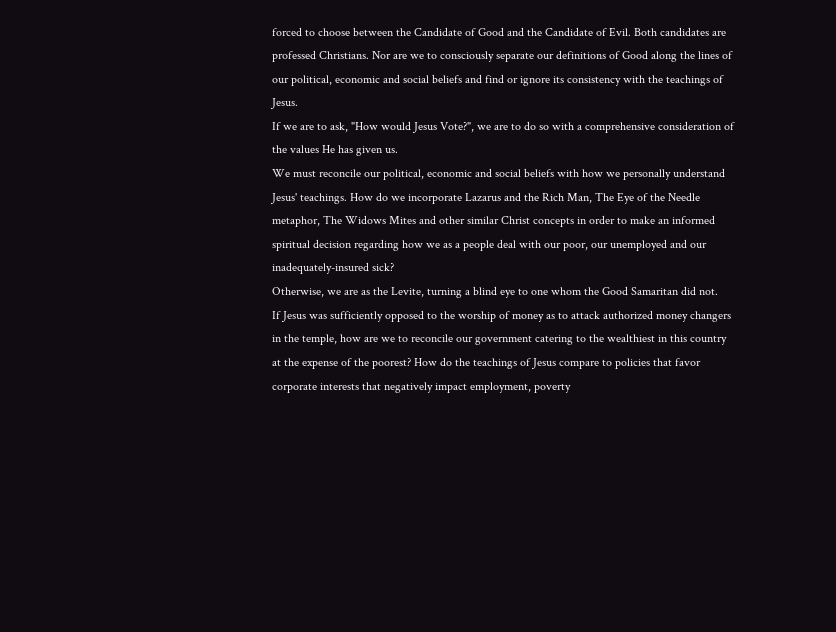forced to choose between the Candidate of Good and the Candidate of Evil. Both candidates are professed Christians. Nor are we to consciously separate our definitions of Good along the lines of our political, economic and social beliefs and find or ignore its consistency with the teachings of Jesus.
If we are to ask, "How would Jesus Vote?", we are to do so with a comprehensive consideration of the values He has given us.
We must reconcile our political, economic and social beliefs with how we personally understand Jesus' teachings. How do we incorporate Lazarus and the Rich Man, The Eye of the Needle metaphor, The Widows Mites and other similar Christ concepts in order to make an informed spiritual decision regarding how we as a people deal with our poor, our unemployed and our inadequately-insured sick?
Otherwise, we are as the Levite, turning a blind eye to one whom the Good Samaritan did not.
If Jesus was sufficiently opposed to the worship of money as to attack authorized money changers in the temple, how are we to reconcile our government catering to the wealthiest in this country at the expense of the poorest? How do the teachings of Jesus compare to policies that favor corporate interests that negatively impact employment, poverty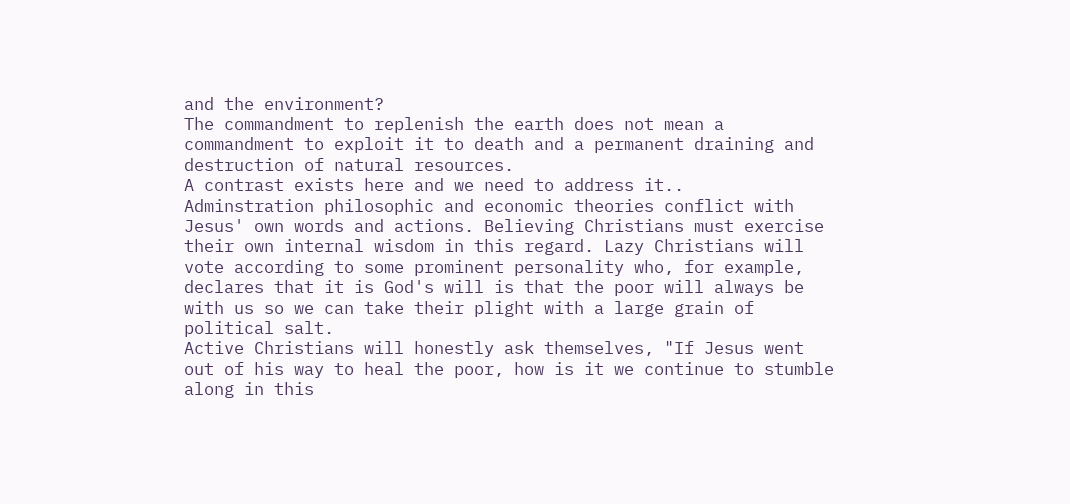and the environment?
The commandment to replenish the earth does not mean a commandment to exploit it to death and a permanent draining and destruction of natural resources.
A contrast exists here and we need to address it..
Adminstration philosophic and economic theories conflict with Jesus' own words and actions. Believing Christians must exercise their own internal wisdom in this regard. Lazy Christians will vote according to some prominent personality who, for example, declares that it is God's will is that the poor will always be with us so we can take their plight with a large grain of political salt.
Active Christians will honestly ask themselves, "If Jesus went out of his way to heal the poor, how is it we continue to stumble along in this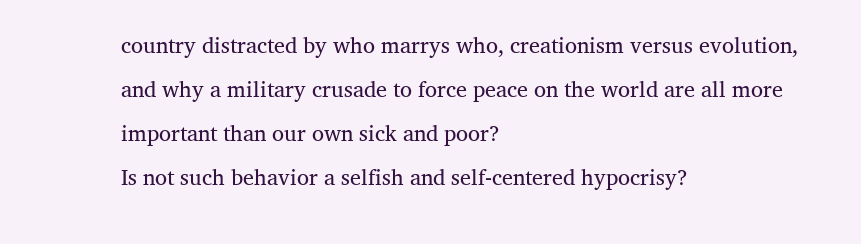country distracted by who marrys who, creationism versus evolution, and why a military crusade to force peace on the world are all more important than our own sick and poor?
Is not such behavior a selfish and self-centered hypocrisy?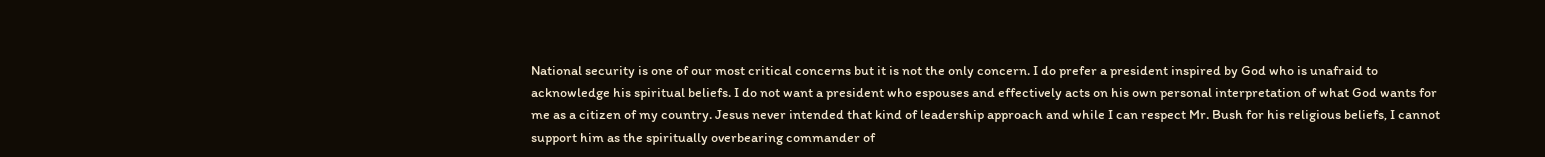National security is one of our most critical concerns but it is not the only concern. I do prefer a president inspired by God who is unafraid to acknowledge his spiritual beliefs. I do not want a president who espouses and effectively acts on his own personal interpretation of what God wants for me as a citizen of my country. Jesus never intended that kind of leadership approach and while I can respect Mr. Bush for his religious beliefs, I cannot support him as the spiritually overbearing commander of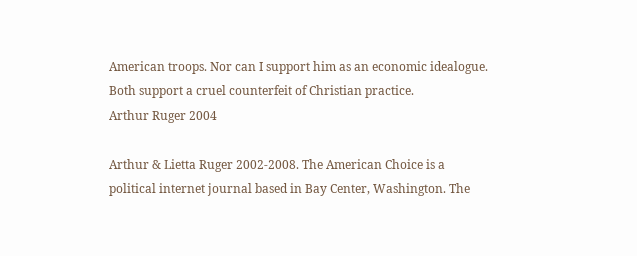American troops. Nor can I support him as an economic idealogue. Both support a cruel counterfeit of Christian practice.
Arthur Ruger 2004

Arthur & Lietta Ruger 2002-2008. The American Choice is a  political internet journal based in Bay Center, Washington. The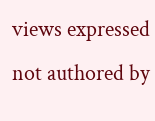views expressed not authored by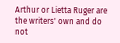Arthur or Lietta Ruger are the writers' own and do not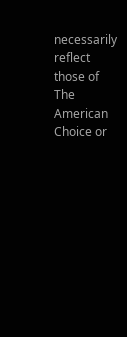necessarily reflect those of The American Choice or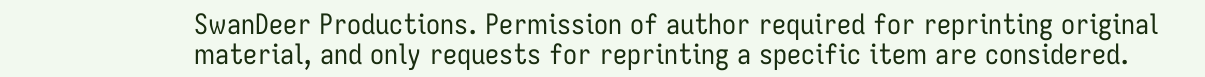SwanDeer Productions. Permission of author required for reprinting original material, and only requests for reprinting a specific item are considered.